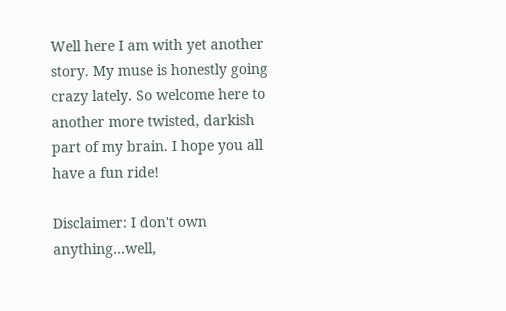Well here I am with yet another story. My muse is honestly going crazy lately. So welcome here to another more twisted, darkish part of my brain. I hope you all have a fun ride!

Disclaimer: I don't own anything...well,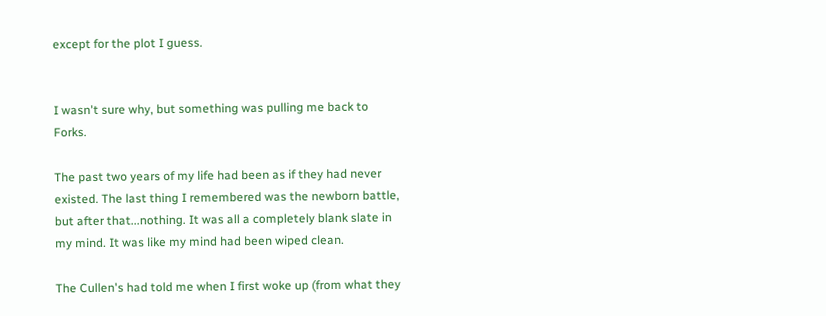except for the plot I guess.


I wasn't sure why, but something was pulling me back to Forks.

The past two years of my life had been as if they had never existed. The last thing I remembered was the newborn battle, but after that...nothing. It was all a completely blank slate in my mind. It was like my mind had been wiped clean.

The Cullen's had told me when I first woke up (from what they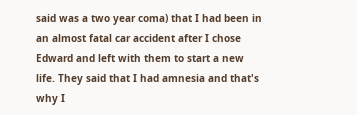said was a two year coma) that I had been in an almost fatal car accident after I chose Edward and left with them to start a new life. They said that I had amnesia and that's why I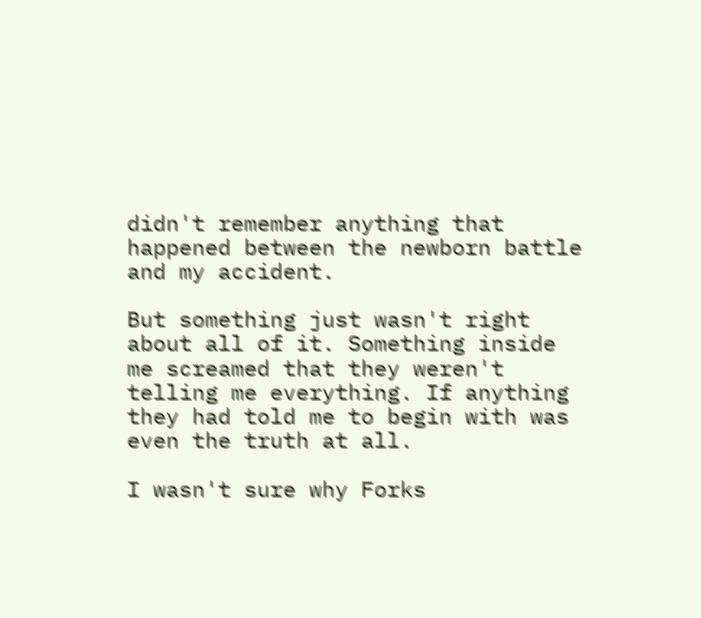didn't remember anything that happened between the newborn battle and my accident.

But something just wasn't right about all of it. Something inside me screamed that they weren't telling me everything. If anything they had told me to begin with was even the truth at all.

I wasn't sure why Forks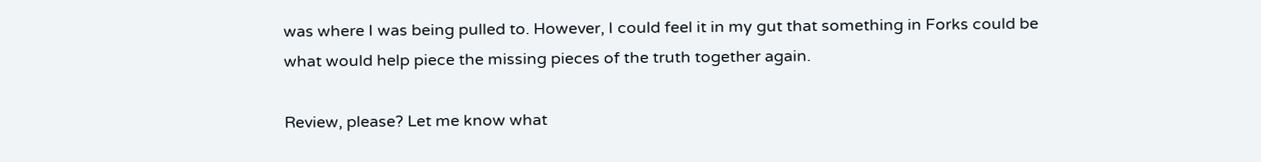was where I was being pulled to. However, I could feel it in my gut that something in Forks could be what would help piece the missing pieces of the truth together again.

Review, please? Let me know what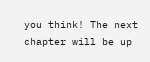you think! The next chapter will be up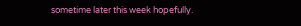sometime later this week hopefully.